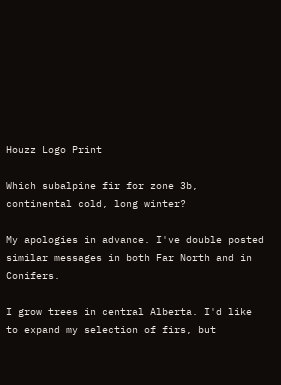Houzz Logo Print

Which subalpine fir for zone 3b, continental cold, long winter?

My apologies in advance. I've double posted similar messages in both Far North and in Conifers.

I grow trees in central Alberta. I'd like to expand my selection of firs, but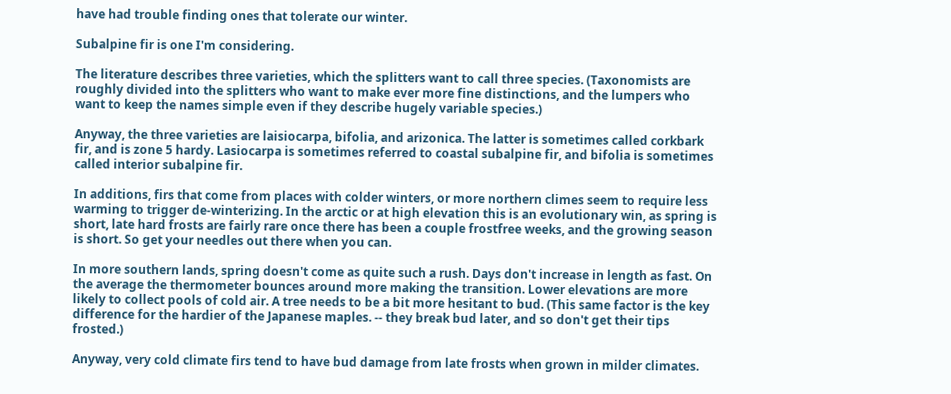have had trouble finding ones that tolerate our winter.

Subalpine fir is one I'm considering.

The literature describes three varieties, which the splitters want to call three species. (Taxonomists are roughly divided into the splitters who want to make ever more fine distinctions, and the lumpers who want to keep the names simple even if they describe hugely variable species.)

Anyway, the three varieties are laisiocarpa, bifolia, and arizonica. The latter is sometimes called corkbark fir, and is zone 5 hardy. Lasiocarpa is sometimes referred to coastal subalpine fir, and bifolia is sometimes called interior subalpine fir.

In additions, firs that come from places with colder winters, or more northern climes seem to require less warming to trigger de-winterizing. In the arctic or at high elevation this is an evolutionary win, as spring is short, late hard frosts are fairly rare once there has been a couple frostfree weeks, and the growing season is short. So get your needles out there when you can.

In more southern lands, spring doesn't come as quite such a rush. Days don't increase in length as fast. On the average the thermometer bounces around more making the transition. Lower elevations are more likely to collect pools of cold air. A tree needs to be a bit more hesitant to bud. (This same factor is the key difference for the hardier of the Japanese maples. -- they break bud later, and so don't get their tips frosted.)

Anyway, very cold climate firs tend to have bud damage from late frosts when grown in milder climates.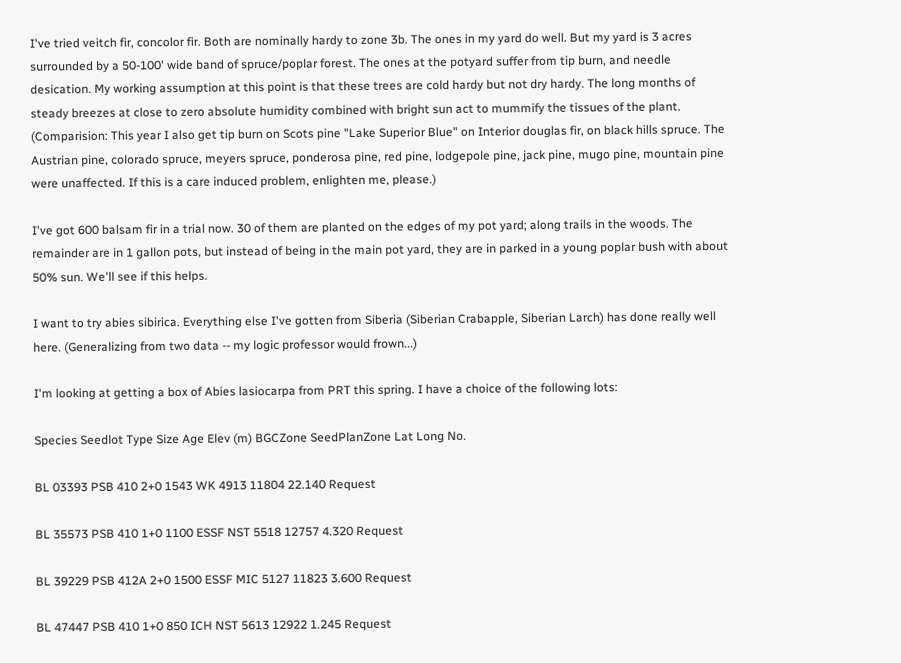I've tried veitch fir, concolor fir. Both are nominally hardy to zone 3b. The ones in my yard do well. But my yard is 3 acres surrounded by a 50-100' wide band of spruce/poplar forest. The ones at the potyard suffer from tip burn, and needle desication. My working assumption at this point is that these trees are cold hardy but not dry hardy. The long months of steady breezes at close to zero absolute humidity combined with bright sun act to mummify the tissues of the plant. (Comparision: This year I also get tip burn on Scots pine "Lake Superior Blue" on Interior douglas fir, on black hills spruce. The Austrian pine, colorado spruce, meyers spruce, ponderosa pine, red pine, lodgepole pine, jack pine, mugo pine, mountain pine were unaffected. If this is a care induced problem, enlighten me, please.)

I've got 600 balsam fir in a trial now. 30 of them are planted on the edges of my pot yard; along trails in the woods. The remainder are in 1 gallon pots, but instead of being in the main pot yard, they are in parked in a young poplar bush with about 50% sun. We'll see if this helps.

I want to try abies sibirica. Everything else I've gotten from Siberia (Siberian Crabapple, Siberian Larch) has done really well here. (Generalizing from two data -- my logic professor would frown...)

I'm looking at getting a box of Abies lasiocarpa from PRT this spring. I have a choice of the following lots:

Species Seedlot Type Size Age Elev (m) BGCZone SeedPlanZone Lat Long No.

BL 03393 PSB 410 2+0 1543 WK 4913 11804 22.140 Request

BL 35573 PSB 410 1+0 1100 ESSF NST 5518 12757 4.320 Request

BL 39229 PSB 412A 2+0 1500 ESSF MIC 5127 11823 3.600 Request

BL 47447 PSB 410 1+0 850 ICH NST 5613 12922 1.245 Request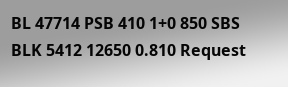BL 47714 PSB 410 1+0 850 SBS BLK 5412 12650 0.810 Request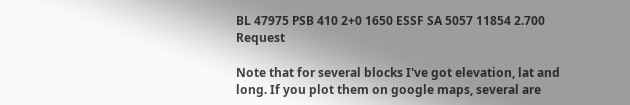BL 47975 PSB 410 2+0 1650 ESSF SA 5057 11854 2.700 Request

Note that for several blocks I've got elevation, lat and long. If you plot them on google maps, several are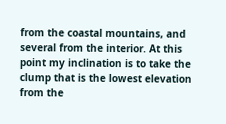from the coastal mountains, and several from the interior. At this point my inclination is to take the clump that is the lowest elevation from the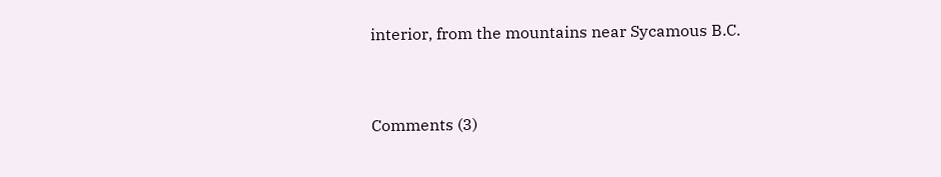interior, from the mountains near Sycamous B.C.


Comments (3)